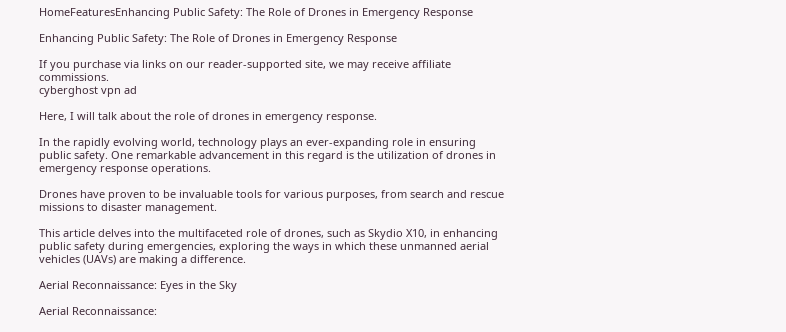HomeFeaturesEnhancing Public Safety: The Role of Drones in Emergency Response

Enhancing Public Safety: The Role of Drones in Emergency Response

If you purchase via links on our reader-supported site, we may receive affiliate commissions.
cyberghost vpn ad

Here, I will talk about the role of drones in emergency response.

In the rapidly evolving world, technology plays an ever-expanding role in ensuring public safety. One remarkable advancement in this regard is the utilization of drones in emergency response operations.

Drones have proven to be invaluable tools for various purposes, from search and rescue missions to disaster management.

This article delves into the multifaceted role of drones, such as Skydio X10, in enhancing public safety during emergencies, exploring the ways in which these unmanned aerial vehicles (UAVs) are making a difference.

Aerial Reconnaissance: Eyes in the Sky

Aerial Reconnaissance: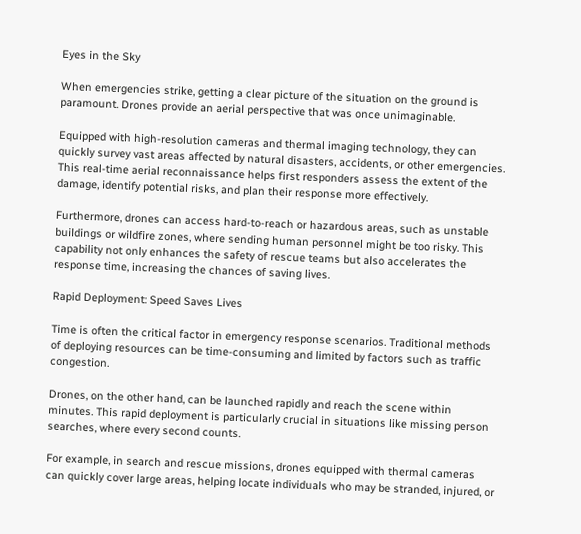Eyes in the Sky

When emergencies strike, getting a clear picture of the situation on the ground is paramount. Drones provide an aerial perspective that was once unimaginable.

Equipped with high-resolution cameras and thermal imaging technology, they can quickly survey vast areas affected by natural disasters, accidents, or other emergencies. This real-time aerial reconnaissance helps first responders assess the extent of the damage, identify potential risks, and plan their response more effectively.

Furthermore, drones can access hard-to-reach or hazardous areas, such as unstable buildings or wildfire zones, where sending human personnel might be too risky. This capability not only enhances the safety of rescue teams but also accelerates the response time, increasing the chances of saving lives.

Rapid Deployment: Speed Saves Lives

Time is often the critical factor in emergency response scenarios. Traditional methods of deploying resources can be time-consuming and limited by factors such as traffic congestion.

Drones, on the other hand, can be launched rapidly and reach the scene within minutes. This rapid deployment is particularly crucial in situations like missing person searches, where every second counts.

For example, in search and rescue missions, drones equipped with thermal cameras can quickly cover large areas, helping locate individuals who may be stranded, injured, or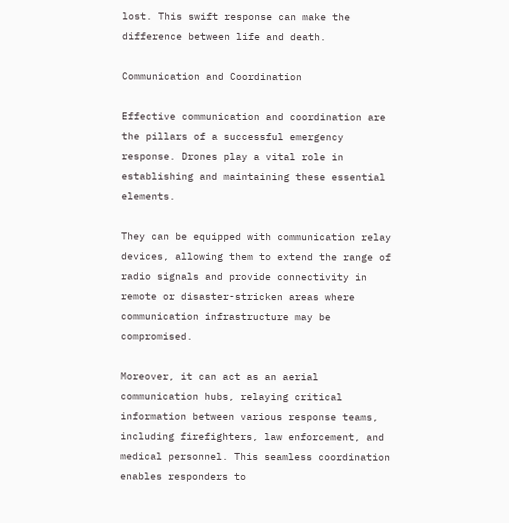lost. This swift response can make the difference between life and death.

Communication and Coordination

Effective communication and coordination are the pillars of a successful emergency response. Drones play a vital role in establishing and maintaining these essential elements.

They can be equipped with communication relay devices, allowing them to extend the range of radio signals and provide connectivity in remote or disaster-stricken areas where communication infrastructure may be compromised.

Moreover, it can act as an aerial communication hubs, relaying critical information between various response teams, including firefighters, law enforcement, and medical personnel. This seamless coordination enables responders to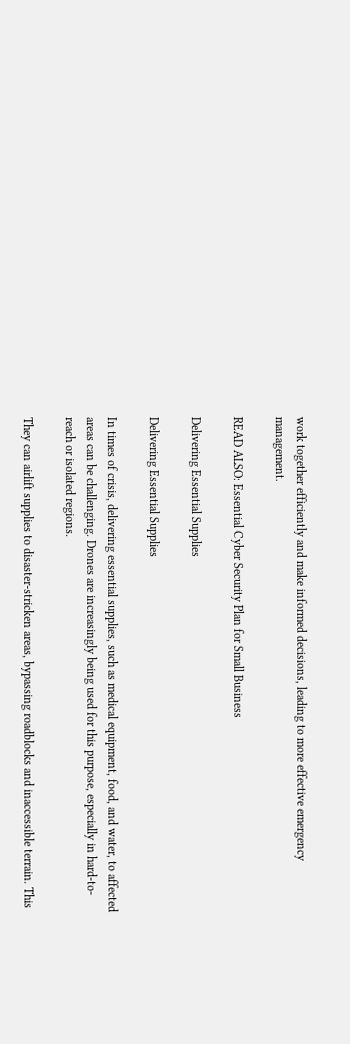work together efficiently and make informed decisions, leading to more effective emergency management.

READ ALSO: Essential Cyber Security Plan for Small Business

Delivering Essential Supplies

Delivering Essential Supplies

In times of crisis, delivering essential supplies, such as medical equipment, food, and water, to affected areas can be challenging. Drones are increasingly being used for this purpose, especially in hard-to-reach or isolated regions.

They can airlift supplies to disaster-stricken areas, bypassing roadblocks and inaccessible terrain. This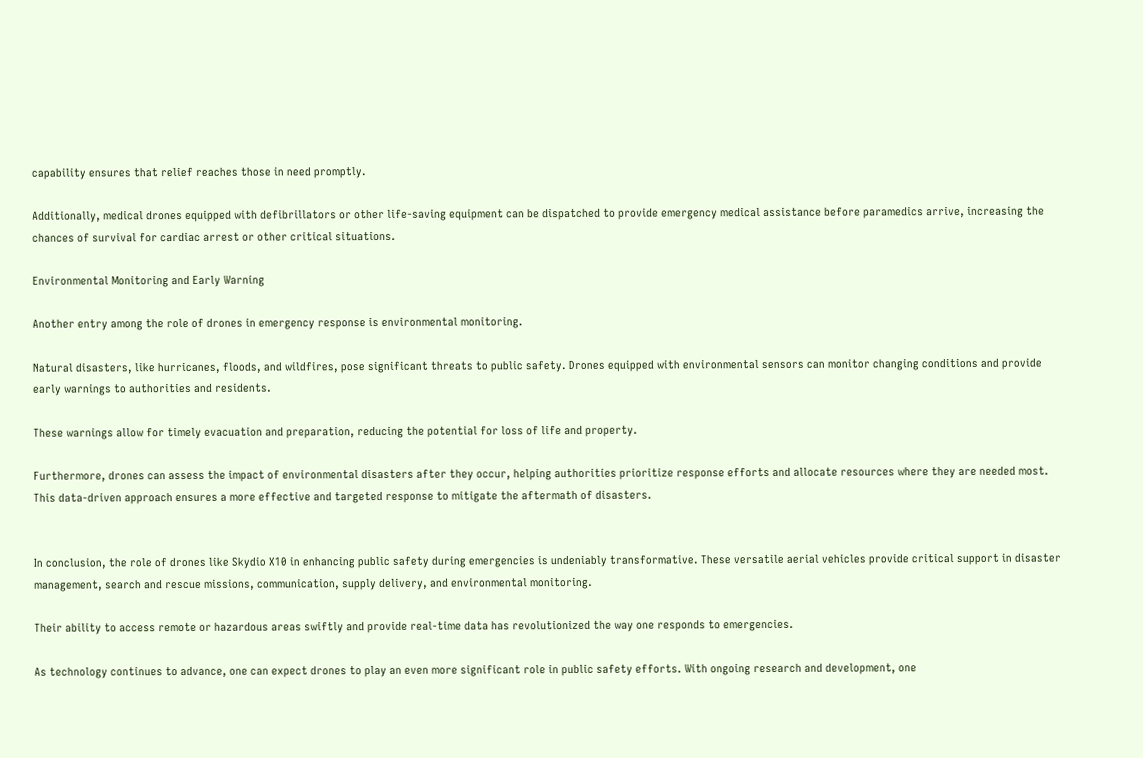capability ensures that relief reaches those in need promptly.

Additionally, medical drones equipped with defibrillators or other life-saving equipment can be dispatched to provide emergency medical assistance before paramedics arrive, increasing the chances of survival for cardiac arrest or other critical situations.

Environmental Monitoring and Early Warning

Another entry among the role of drones in emergency response is environmental monitoring.

Natural disasters, like hurricanes, floods, and wildfires, pose significant threats to public safety. Drones equipped with environmental sensors can monitor changing conditions and provide early warnings to authorities and residents.

These warnings allow for timely evacuation and preparation, reducing the potential for loss of life and property.

Furthermore, drones can assess the impact of environmental disasters after they occur, helping authorities prioritize response efforts and allocate resources where they are needed most. This data-driven approach ensures a more effective and targeted response to mitigate the aftermath of disasters.


In conclusion, the role of drones like Skydio X10 in enhancing public safety during emergencies is undeniably transformative. These versatile aerial vehicles provide critical support in disaster management, search and rescue missions, communication, supply delivery, and environmental monitoring.

Their ability to access remote or hazardous areas swiftly and provide real-time data has revolutionized the way one responds to emergencies.

As technology continues to advance, one can expect drones to play an even more significant role in public safety efforts. With ongoing research and development, one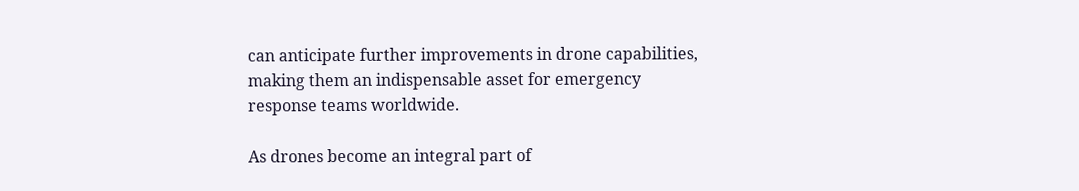can anticipate further improvements in drone capabilities, making them an indispensable asset for emergency response teams worldwide.

As drones become an integral part of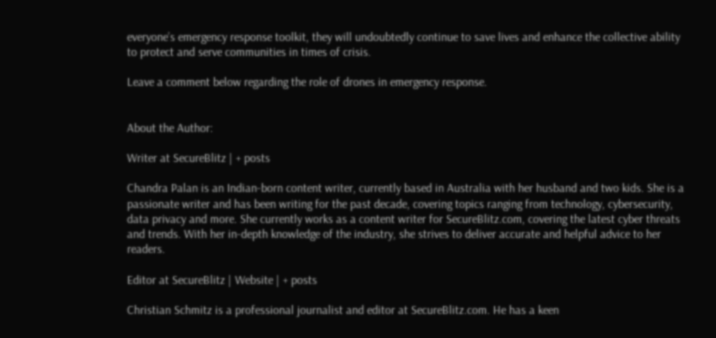everyone’s emergency response toolkit, they will undoubtedly continue to save lives and enhance the collective ability to protect and serve communities in times of crisis.

Leave a comment below regarding the role of drones in emergency response.


About the Author:

Writer at SecureBlitz | + posts

Chandra Palan is an Indian-born content writer, currently based in Australia with her husband and two kids. She is a passionate writer and has been writing for the past decade, covering topics ranging from technology, cybersecurity, data privacy and more. She currently works as a content writer for SecureBlitz.com, covering the latest cyber threats and trends. With her in-depth knowledge of the industry, she strives to deliver accurate and helpful advice to her readers.

Editor at SecureBlitz | Website | + posts

Christian Schmitz is a professional journalist and editor at SecureBlitz.com. He has a keen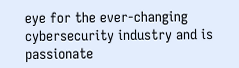eye for the ever-changing cybersecurity industry and is passionate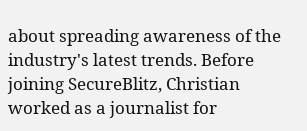about spreading awareness of the industry's latest trends. Before joining SecureBlitz, Christian worked as a journalist for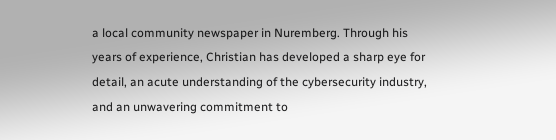a local community newspaper in Nuremberg. Through his years of experience, Christian has developed a sharp eye for detail, an acute understanding of the cybersecurity industry, and an unwavering commitment to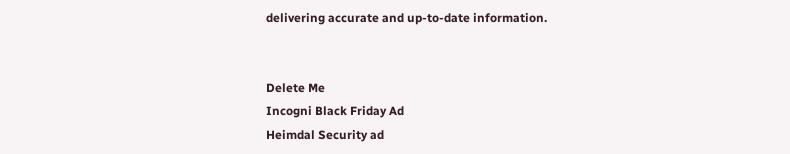delivering accurate and up-to-date information.


Delete Me
Incogni Black Friday Ad
Heimdal Security ad